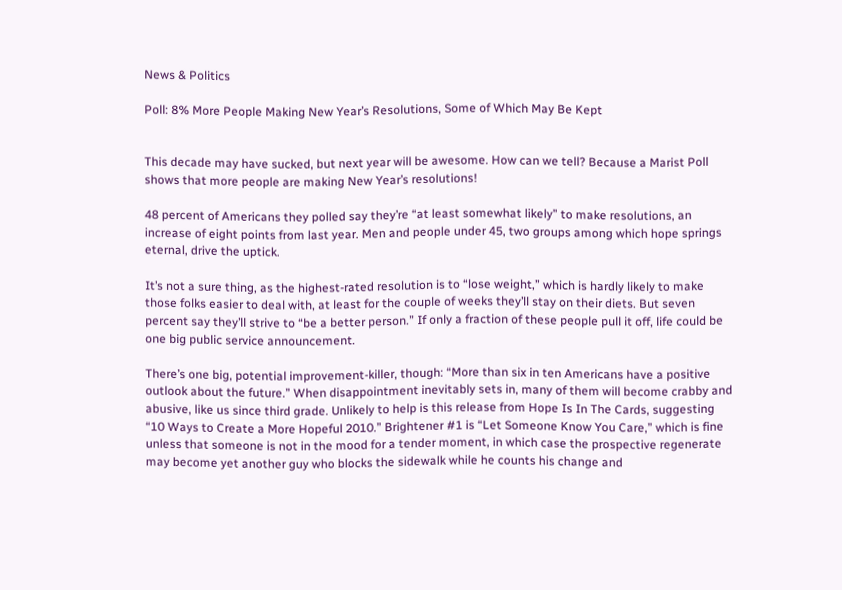News & Politics

Poll: 8% More People Making New Year’s Resolutions, Some of Which May Be Kept


This decade may have sucked, but next year will be awesome. How can we tell? Because a Marist Poll shows that more people are making New Year’s resolutions!

48 percent of Americans they polled say they’re “at least somewhat likely” to make resolutions, an increase of eight points from last year. Men and people under 45, two groups among which hope springs eternal, drive the uptick.

It’s not a sure thing, as the highest-rated resolution is to “lose weight,” which is hardly likely to make those folks easier to deal with, at least for the couple of weeks they’ll stay on their diets. But seven percent say they’ll strive to “be a better person.” If only a fraction of these people pull it off, life could be one big public service announcement.

There’s one big, potential improvement-killer, though: “More than six in ten Americans have a positive outlook about the future.” When disappointment inevitably sets in, many of them will become crabby and abusive, like us since third grade. Unlikely to help is this release from Hope Is In The Cards, suggesting “10 Ways to Create a More Hopeful 2010.” Brightener #1 is “Let Someone Know You Care,” which is fine unless that someone is not in the mood for a tender moment, in which case the prospective regenerate may become yet another guy who blocks the sidewalk while he counts his change and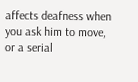affects deafness when you ask him to move, or a serial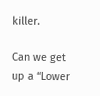killer.

Can we get up a “Lower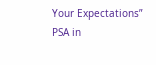Your Expectations” PSA in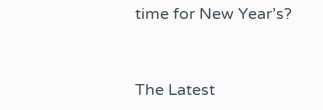time for New Year’s?



The Latest